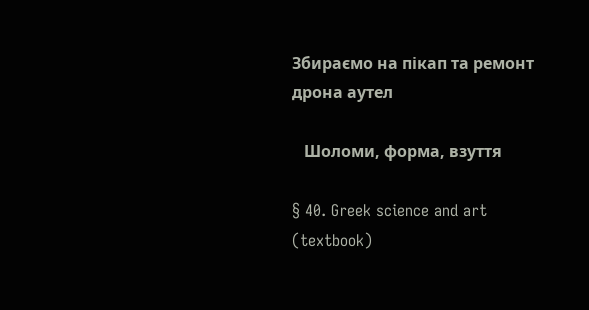Збираємо на пікап та ремонт дрона аутел

   Шоломи, форма, взуття

§ 40. Greek science and art (textbook)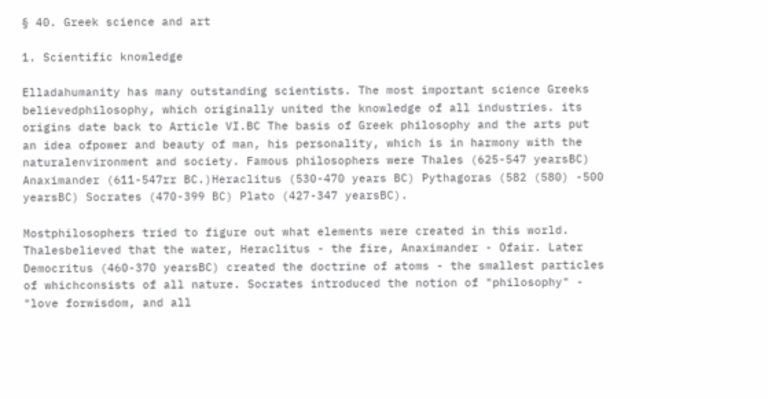§ 40. Greek science and art

1. Scientific knowledge

Elladahumanity has many outstanding scientists. The most important science Greeks believedphilosophy, which originally united the knowledge of all industries. its origins date back to Article VI.BC The basis of Greek philosophy and the arts put an idea ofpower and beauty of man, his personality, which is in harmony with the naturalenvironment and society. Famous philosophers were Thales (625-547 yearsBC) Anaximander (611-547rr BC.)Heraclitus (530-470 years BC) Pythagoras (582 (580) -500 yearsBC) Socrates (470-399 BC) Plato (427-347 yearsBC).

Mostphilosophers tried to figure out what elements were created in this world. Thalesbelieved that the water, Heraclitus - the fire, Anaximander - Ofair. Later Democritus (460-370 yearsBC) created the doctrine of atoms - the smallest particles of whichconsists of all nature. Socrates introduced the notion of "philosophy" - "love forwisdom, and all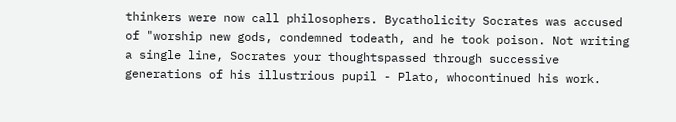thinkers were now call philosophers. Bycatholicity Socrates was accused of "worship new gods, condemned todeath, and he took poison. Not writing a single line, Socrates your thoughtspassed through successive generations of his illustrious pupil - Plato, whocontinued his work.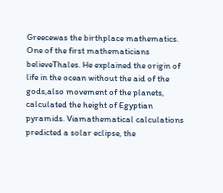Greecewas the birthplace mathematics. One of the first mathematicians believeThales. He explained the origin of life in the ocean without the aid of the gods,also movement of the planets, calculated the height of Egyptian pyramids. Viamathematical calculations predicted a solar eclipse, the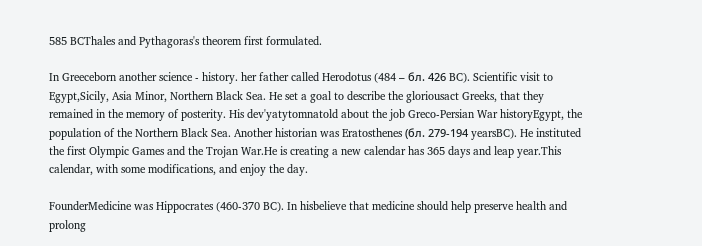585 BCThales and Pythagoras's theorem first formulated.

In Greeceborn another science - history. her father called Herodotus (484 – бл. 426 BC). Scientific visit to Egypt,Sicily, Asia Minor, Northern Black Sea. He set a goal to describe the gloriousact Greeks, that they remained in the memory of posterity. His dev'yatytomnatold about the job Greco-Persian War historyEgypt, the population of the Northern Black Sea. Another historian was Eratosthenes (бл. 279-194 yearsBC). He instituted the first Olympic Games and the Trojan War.He is creating a new calendar has 365 days and leap year.This calendar, with some modifications, and enjoy the day.

FounderMedicine was Hippocrates (460-370 BC). In hisbelieve that medicine should help preserve health and prolong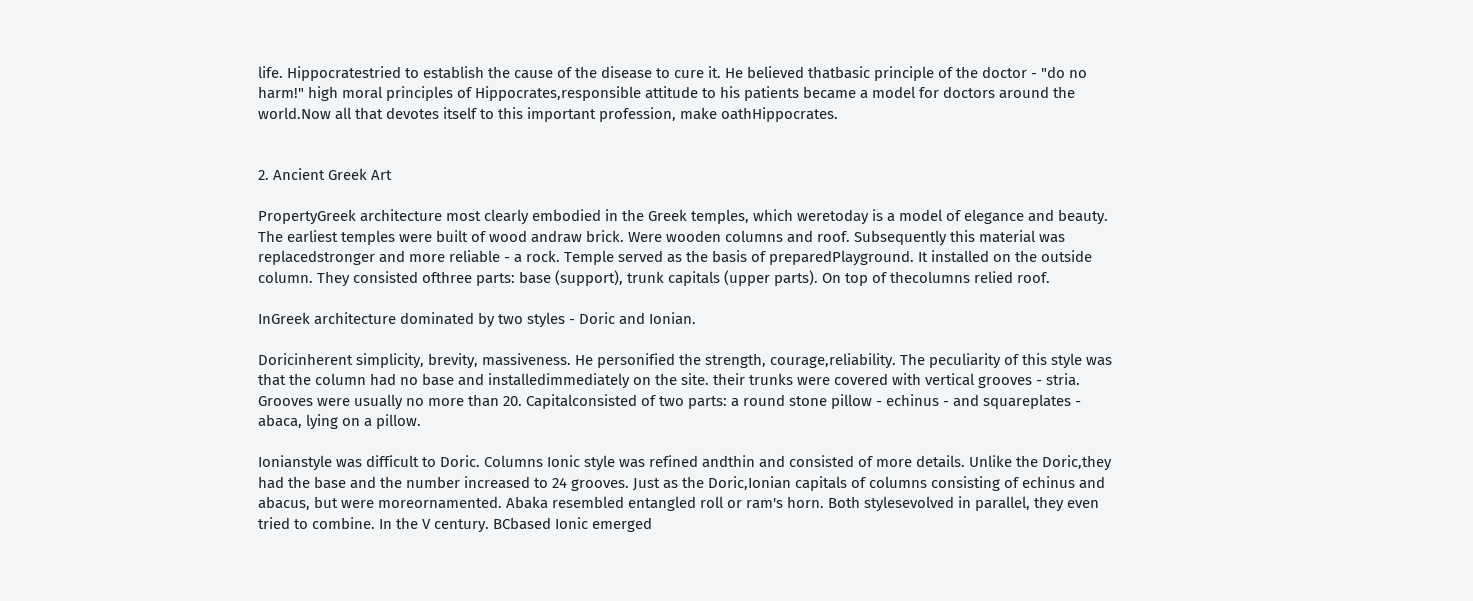life. Hippocratestried to establish the cause of the disease to cure it. He believed thatbasic principle of the doctor - "do no harm!" high moral principles of Hippocrates,responsible attitude to his patients became a model for doctors around the world.Now all that devotes itself to this important profession, make oathHippocrates.


2. Ancient Greek Art

PropertyGreek architecture most clearly embodied in the Greek temples, which weretoday is a model of elegance and beauty. The earliest temples were built of wood andraw brick. Were wooden columns and roof. Subsequently this material was replacedstronger and more reliable - a rock. Temple served as the basis of preparedPlayground. It installed on the outside column. They consisted ofthree parts: base (support), trunk capitals (upper parts). On top of thecolumns relied roof.

InGreek architecture dominated by two styles - Doric and Ionian.

Doricinherent simplicity, brevity, massiveness. He personified the strength, courage,reliability. The peculiarity of this style was that the column had no base and installedimmediately on the site. their trunks were covered with vertical grooves - stria. Grooves were usually no more than 20. Capitalconsisted of two parts: a round stone pillow - echinus - and squareplates - abaca, lying on a pillow.

Ionianstyle was difficult to Doric. Columns Ionic style was refined andthin and consisted of more details. Unlike the Doric,they had the base and the number increased to 24 grooves. Just as the Doric,Ionian capitals of columns consisting of echinus and abacus, but were moreornamented. Abaka resembled entangled roll or ram's horn. Both stylesevolved in parallel, they even tried to combine. In the V century. BCbased Ionic emerged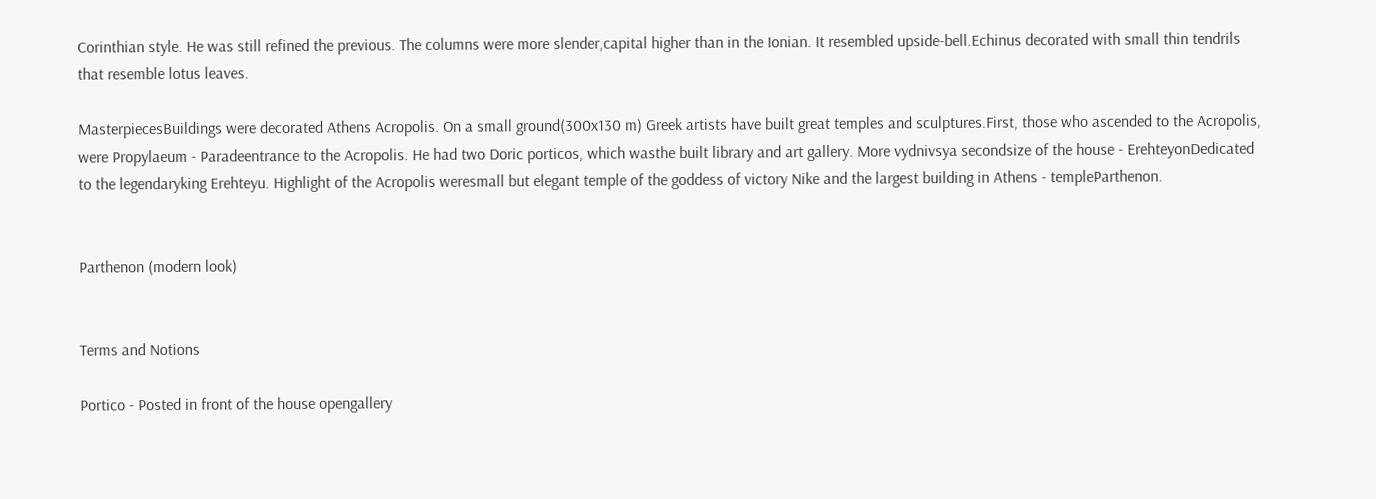Corinthian style. He was still refined the previous. The columns were more slender,capital higher than in the Ionian. It resembled upside-bell.Echinus decorated with small thin tendrils that resemble lotus leaves.

MasterpiecesBuildings were decorated Athens Acropolis. On a small ground(300x130 m) Greek artists have built great temples and sculptures.First, those who ascended to the Acropolis, were Propylaeum - Paradeentrance to the Acropolis. He had two Doric porticos, which wasthe built library and art gallery. More vydnivsya secondsize of the house - ErehteyonDedicated to the legendaryking Erehteyu. Highlight of the Acropolis weresmall but elegant temple of the goddess of victory Nike and the largest building in Athens - templeParthenon.


Parthenon (modern look)


Terms and Notions

Portico - Posted in front of the house opengallery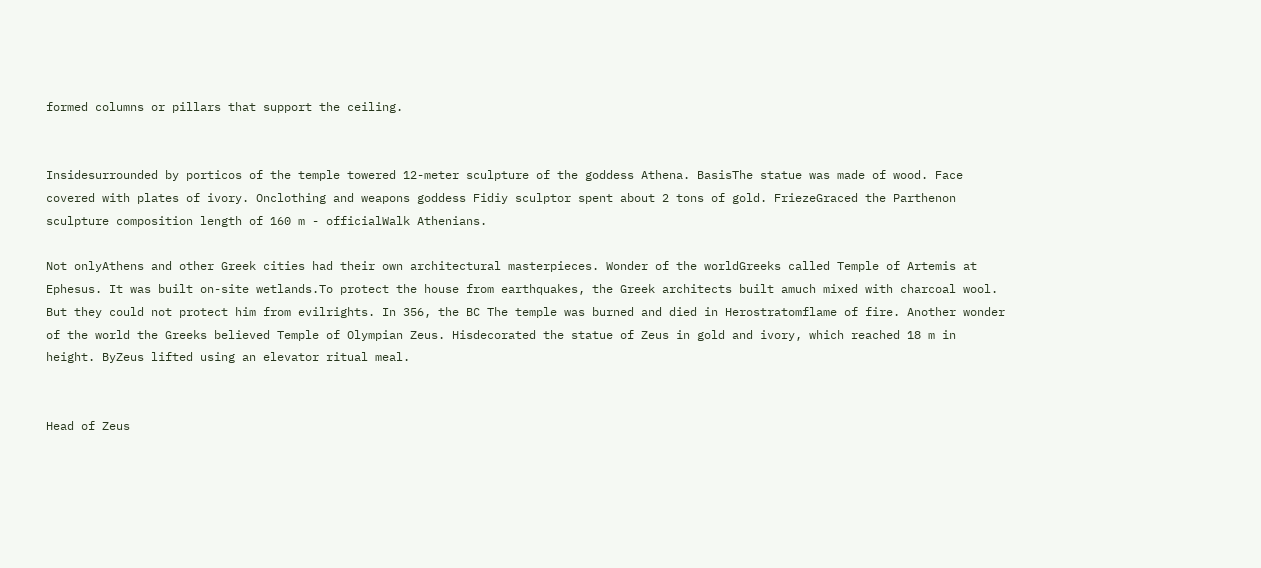formed columns or pillars that support the ceiling.


Insidesurrounded by porticos of the temple towered 12-meter sculpture of the goddess Athena. BasisThe statue was made of wood. Face covered with plates of ivory. Onclothing and weapons goddess Fidiy sculptor spent about 2 tons of gold. FriezeGraced the Parthenon sculpture composition length of 160 m - officialWalk Athenians.

Not onlyAthens and other Greek cities had their own architectural masterpieces. Wonder of the worldGreeks called Temple of Artemis at Ephesus. It was built on-site wetlands.To protect the house from earthquakes, the Greek architects built amuch mixed with charcoal wool. But they could not protect him from evilrights. In 356, the BC The temple was burned and died in Herostratomflame of fire. Another wonder of the world the Greeks believed Temple of Olympian Zeus. Hisdecorated the statue of Zeus in gold and ivory, which reached 18 m in height. ByZeus lifted using an elevator ritual meal.


Head of Zeus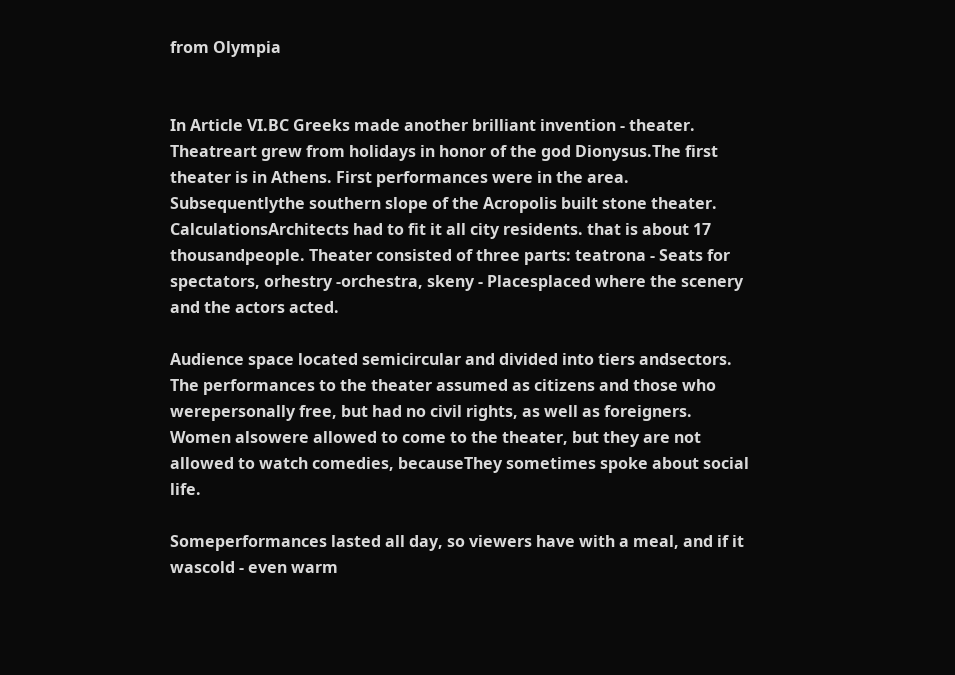from Olympia


In Article VI.BC Greeks made another brilliant invention - theater. Theatreart grew from holidays in honor of the god Dionysus.The first theater is in Athens. First performances were in the area. Subsequentlythe southern slope of the Acropolis built stone theater. CalculationsArchitects had to fit it all city residents. that is about 17 thousandpeople. Theater consisted of three parts: teatrona - Seats for spectators, orhestry -orchestra, skeny - Placesplaced where the scenery and the actors acted.

Audience space located semicircular and divided into tiers andsectors. The performances to the theater assumed as citizens and those who werepersonally free, but had no civil rights, as well as foreigners. Women alsowere allowed to come to the theater, but they are not allowed to watch comedies, becauseThey sometimes spoke about social life.

Someperformances lasted all day, so viewers have with a meal, and if it wascold - even warm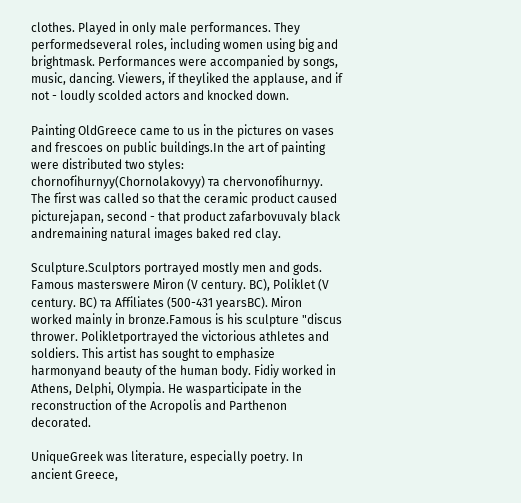clothes. Played in only male performances. They performedseveral roles, including women using big and brightmask. Performances were accompanied by songs, music, dancing. Viewers, if theyliked the applause, and if not - loudly scolded actors and knocked down.

Painting OldGreece came to us in the pictures on vases and frescoes on public buildings.In the art of painting were distributed two styles: chornofihurnyy(Chornolakovyy) та chervonofihurnyy. The first was called so that the ceramic product caused picturejapan, second - that product zafarbovuvaly black andremaining natural images baked red clay.

Sculpture.Sculptors portrayed mostly men and gods. Famous masterswere Miron (V century. BC), Poliklet (V century. BC) та Affiliates (500-431 yearsBC). Miron worked mainly in bronze.Famous is his sculpture "discus thrower. Polikletportrayed the victorious athletes and soldiers. This artist has sought to emphasize harmonyand beauty of the human body. Fidiy worked in Athens, Delphi, Olympia. He wasparticipate in the reconstruction of the Acropolis and Parthenon decorated.

UniqueGreek was literature, especially poetry. In ancient Greece,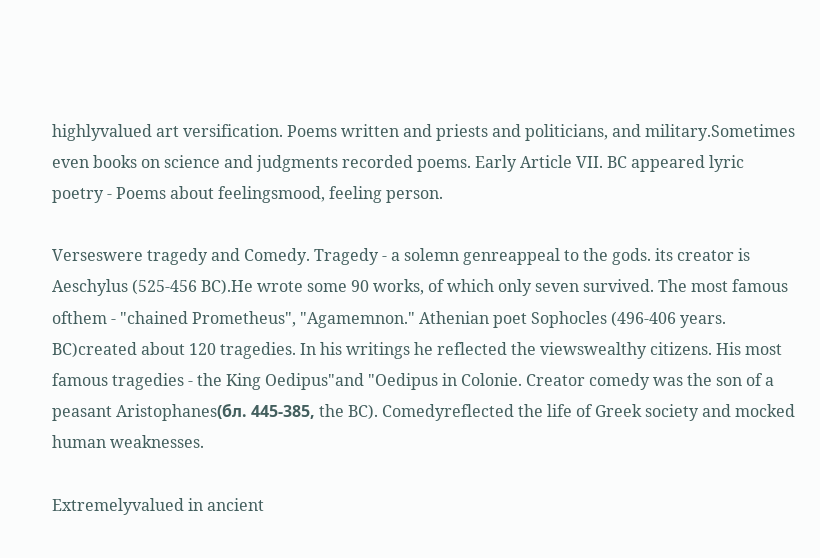highlyvalued art versification. Poems written and priests and politicians, and military.Sometimes even books on science and judgments recorded poems. Early Article VII. BC appeared lyric poetry - Poems about feelingsmood, feeling person.

Verseswere tragedy and Comedy. Tragedy - a solemn genreappeal to the gods. its creator is Aeschylus (525-456 BC).He wrote some 90 works, of which only seven survived. The most famous ofthem - "chained Prometheus", "Agamemnon." Athenian poet Sophocles (496-406 years. BC)created about 120 tragedies. In his writings he reflected the viewswealthy citizens. His most famous tragedies - the King Oedipus"and "Oedipus in Colonie. Creator comedy was the son of a peasant Aristophanes(бл. 445-385, the BC). Comedyreflected the life of Greek society and mocked human weaknesses.

Extremelyvalued in ancient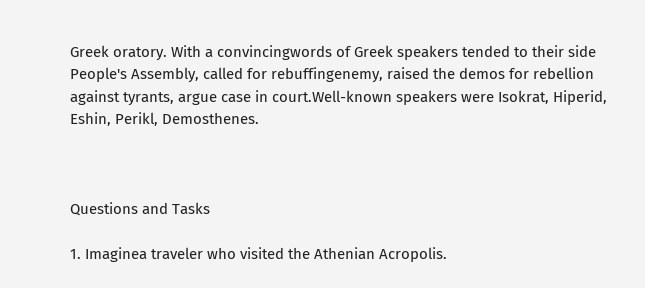Greek oratory. With a convincingwords of Greek speakers tended to their side People's Assembly, called for rebuffingenemy, raised the demos for rebellion against tyrants, argue case in court.Well-known speakers were Isokrat, Hiperid, Eshin, Perikl, Demosthenes.



Questions and Tasks

1. Imaginea traveler who visited the Athenian Acropolis.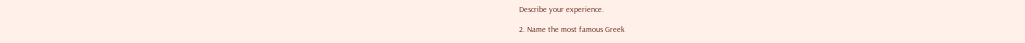Describe your experience.

2. Name the most famous Greek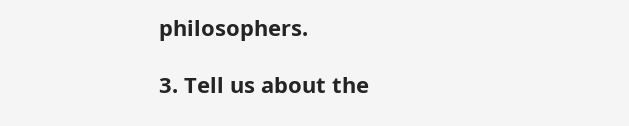philosophers.

3. Tell us about the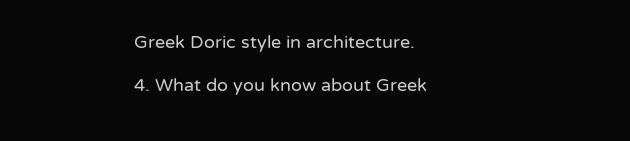Greek Doric style in architecture.

4. What do you know about Greek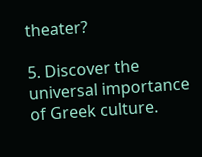theater?

5. Discover the universal importance of Greek culture.